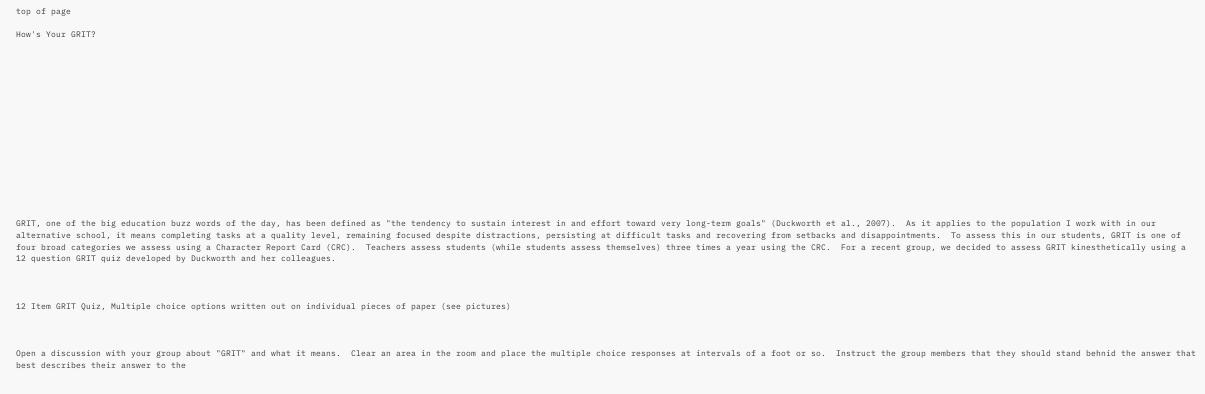top of page

How's Your GRIT?















GRIT, one of the big education buzz words of the day, has been defined as "the tendency to sustain interest in and effort toward very long-term goals" (Duckworth et al., 2007).  As it applies to the population I work with in our alternative school, it means completing tasks at a quality level, remaining focused despite distractions, persisting at difficult tasks and recovering from setbacks and disappointments.  To assess this in our students, GRIT is one of four broad categories we assess using a Character Report Card (CRC).  Teachers assess students (while students assess themselves) three times a year using the CRC.  For a recent group, we decided to assess GRIT kinesthetically using a 12 question GRIT quiz developed by Duckworth and her colleagues.



12 Item GRIT Quiz, Multiple choice options written out on individual pieces of paper (see pictures)



Open a discussion with your group about "GRIT" and what it means.  Clear an area in the room and place the multiple choice responses at intervals of a foot or so.  Instruct the group members that they should stand behnid the answer that best describes their answer to the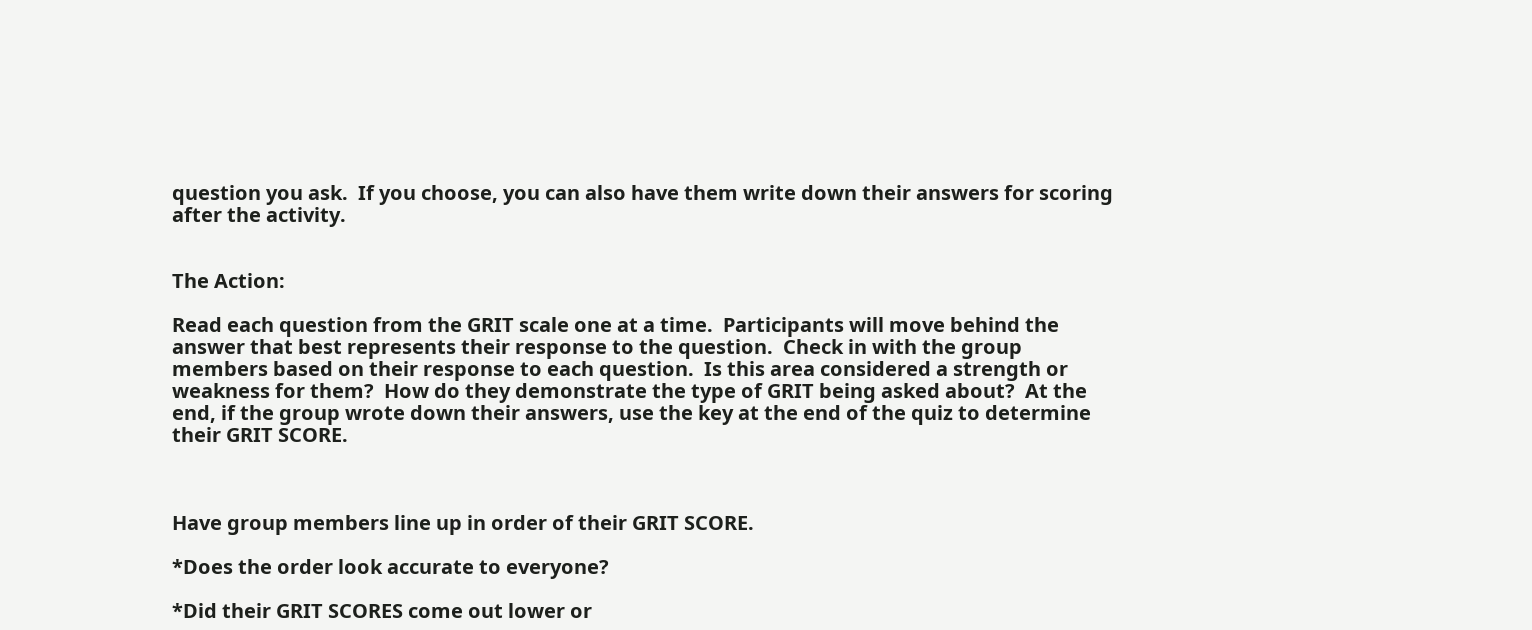question you ask.  If you choose, you can also have them write down their answers for scoring after the activity.


The Action:

Read each question from the GRIT scale one at a time.  Participants will move behind the answer that best represents their response to the question.  Check in with the group members based on their response to each question.  Is this area considered a strength or weakness for them?  How do they demonstrate the type of GRIT being asked about?  At the end, if the group wrote down their answers, use the key at the end of the quiz to determine their GRIT SCORE.



Have group members line up in order of their GRIT SCORE.

*Does the order look accurate to everyone?

*Did their GRIT SCORES come out lower or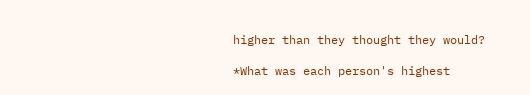higher than they thought they would?

*What was each person's highest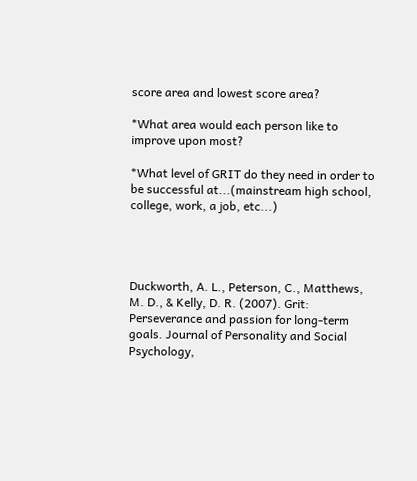score area and lowest score area?

*What area would each person like to improve upon most?

*What level of GRIT do they need in order to be successful at...(mainstream high school, college, work, a job, etc...)




Duckworth, A. L., Peterson, C., Matthews, M. D., & Kelly, D. R. (2007). Grit: Perseverance and passion for long-term goals. Journal of Personality and Social Psychology,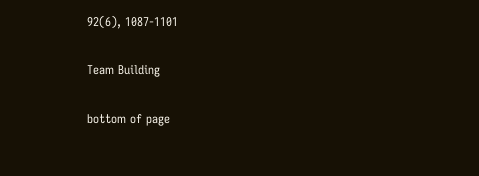92(6), 1087-1101

Team Building

bottom of page